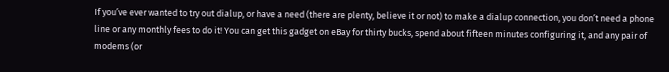If you’ve ever wanted to try out dialup, or have a need (there are plenty, believe it or not) to make a dialup connection, you don’t need a phone line or any monthly fees to do it! You can get this gadget on eBay for thirty bucks, spend about fifteen minutes configuring it, and any pair of modems (or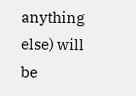anything else) will be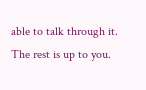able to talk through it. The rest is up to you.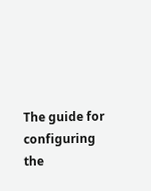The guide for configuring the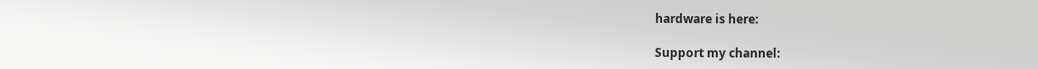hardware is here:

Support my channel: